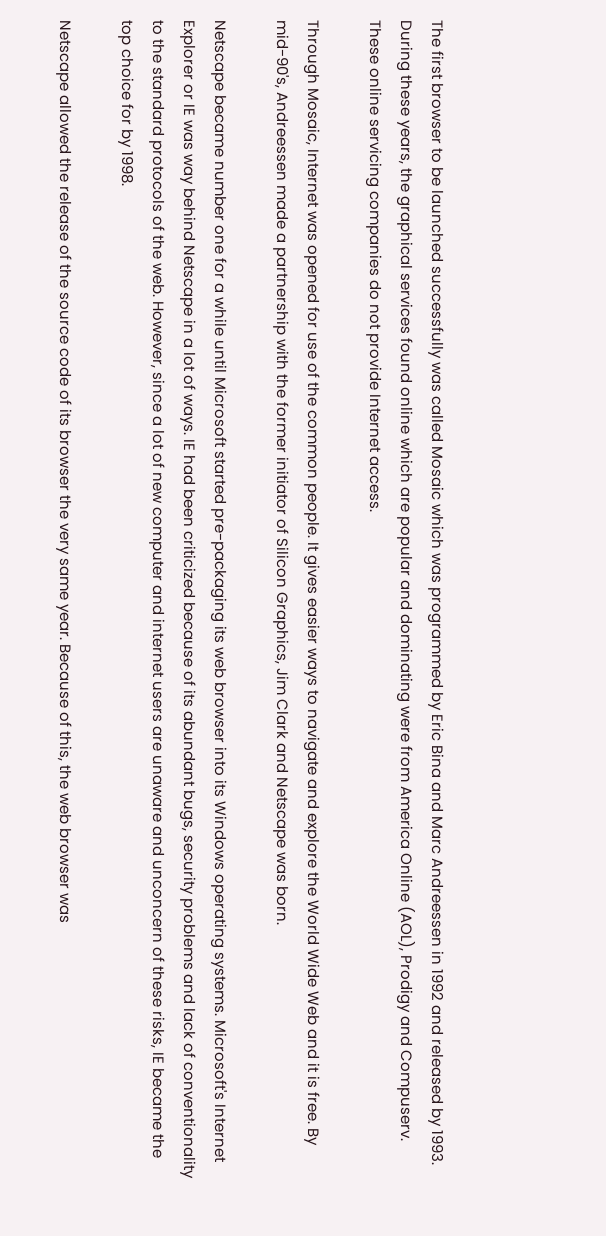The first browser to be launched successfully was called Mosaic which was programmed by Eric Bina and Marc Andreessen in 1992 and released by 1993. During these years, the graphical services found online which are popular and dominating were from America Online (AOL), Prodigy and Compuserv. These online servicing companies do not provide Internet access.

Through Mosaic, Internet was opened for use of the common people. It gives easier ways to navigate and explore the World Wide Web and it is free. By mid-90's, Andreessen made a partnership with the former initiator of Silicon Graphics, Jim Clark and Netscape was born.

Netscape became number one for a while until Microsoft started pre-packaging its web browser into its Windows operating systems. Microsoft's Internet Explorer or IE was way behind Netscape in a lot of ways. IE had been criticized because of its abundant bugs, security problems and lack of conventionality to the standard protocols of the web. However, since a lot of new computer and internet users are unaware and unconcern of these risks, IE became the top choice for by 1998.

Netscape allowed the release of the source code of its browser the very same year. Because of this, the web browser was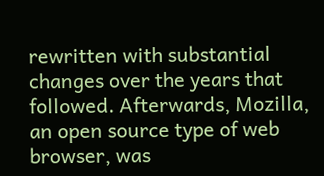rewritten with substantial changes over the years that followed. Afterwards, Mozilla, an open source type of web browser, was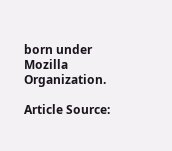born under Mozilla Organization.

Article Source: